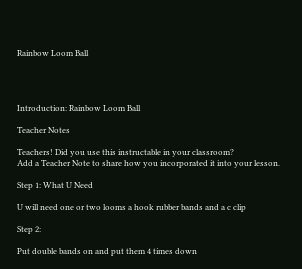Rainbow Loom Ball




Introduction: Rainbow Loom Ball

Teacher Notes

Teachers! Did you use this instructable in your classroom?
Add a Teacher Note to share how you incorporated it into your lesson.

Step 1: What U Need

U will need one or two looms a hook rubber bands and a c clip

Step 2:

Put double bands on and put them 4 times down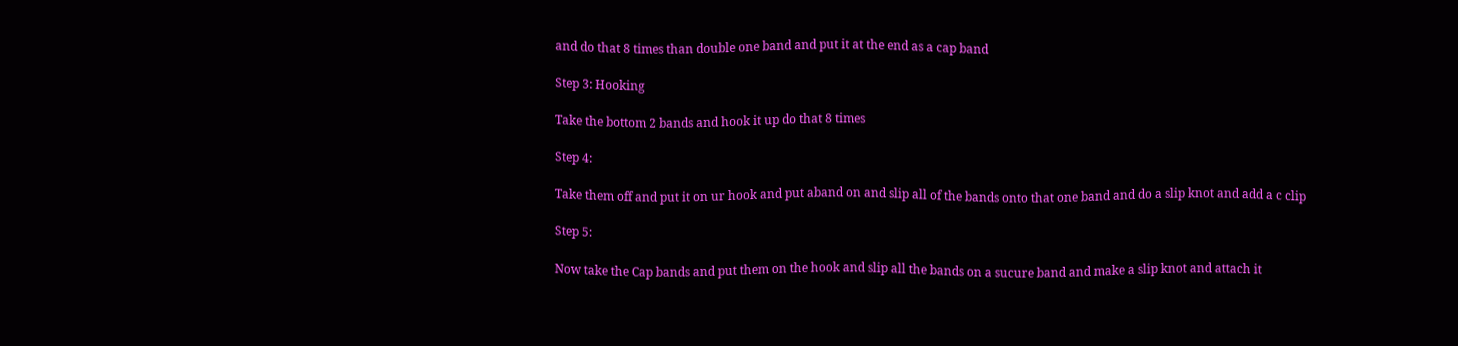and do that 8 times than double one band and put it at the end as a cap band

Step 3: Hooking

Take the bottom 2 bands and hook it up do that 8 times

Step 4:

Take them off and put it on ur hook and put aband on and slip all of the bands onto that one band and do a slip knot and add a c clip

Step 5:

Now take the Cap bands and put them on the hook and slip all the bands on a sucure band and make a slip knot and attach it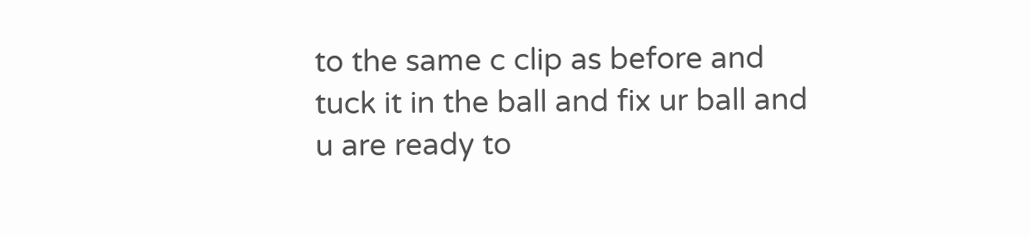to the same c clip as before and tuck it in the ball and fix ur ball and u are ready to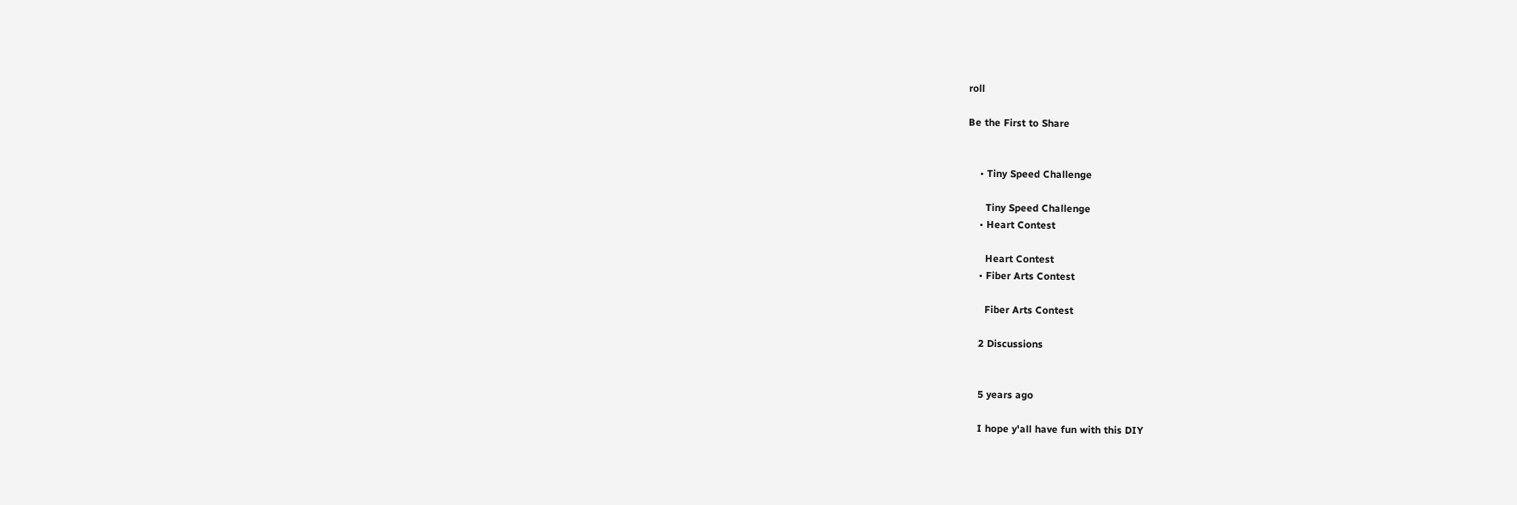roll

Be the First to Share


    • Tiny Speed Challenge

      Tiny Speed Challenge
    • Heart Contest

      Heart Contest
    • Fiber Arts Contest

      Fiber Arts Contest

    2 Discussions


    5 years ago

    I hope y'all have fun with this DIY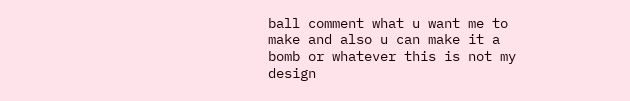ball comment what u want me to make and also u can make it a bomb or whatever this is not my design